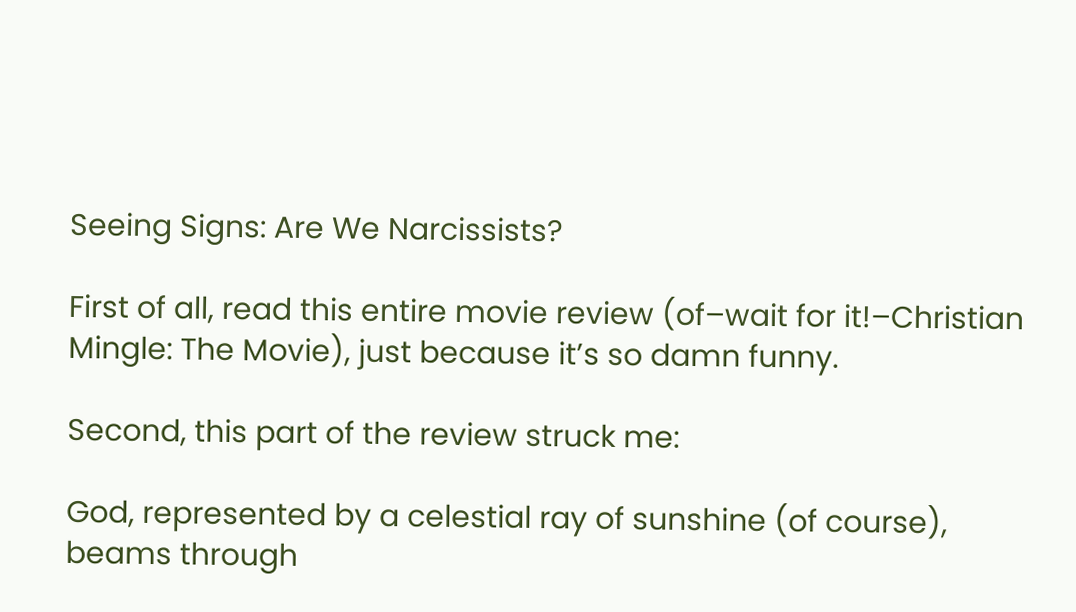Seeing Signs: Are We Narcissists?

First of all, read this entire movie review (of–wait for it!–Christian Mingle: The Movie), just because it’s so damn funny.

Second, this part of the review struck me:

God, represented by a celestial ray of sunshine (of course), beams through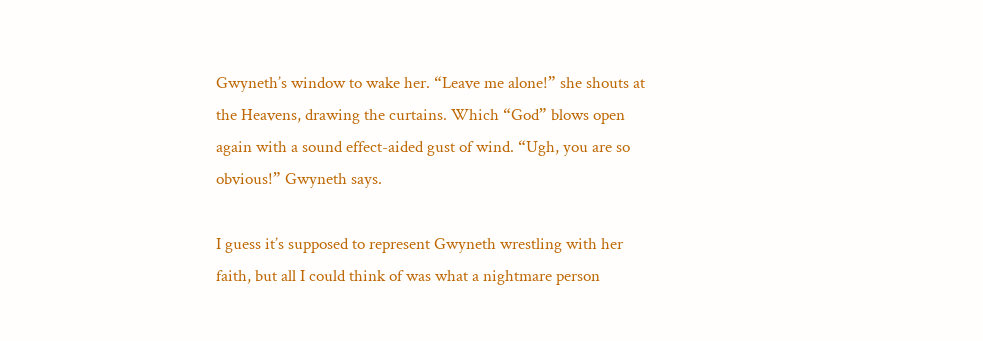Gwyneth’s window to wake her. “Leave me alone!” she shouts at the Heavens, drawing the curtains. Which “God” blows open again with a sound effect-aided gust of wind. “Ugh, you are so obvious!” Gwyneth says.

I guess it’s supposed to represent Gwyneth wrestling with her faith, but all I could think of was what a nightmare person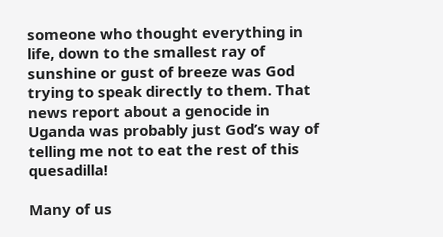someone who thought everything in life, down to the smallest ray of sunshine or gust of breeze was God trying to speak directly to them. That news report about a genocide in Uganda was probably just God’s way of telling me not to eat the rest of this quesadilla!

Many of us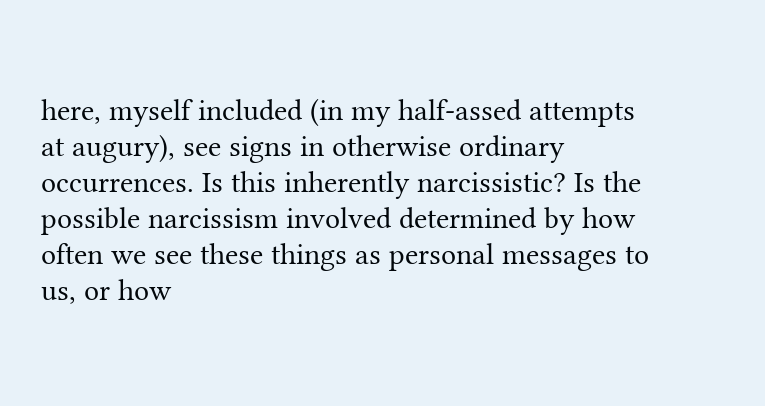here, myself included (in my half-assed attempts at augury), see signs in otherwise ordinary occurrences. Is this inherently narcissistic? Is the possible narcissism involved determined by how often we see these things as personal messages to us, or how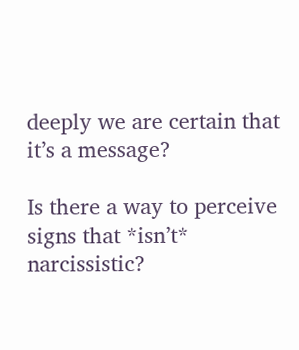deeply we are certain that it’s a message?

Is there a way to perceive signs that *isn’t* narcissistic?